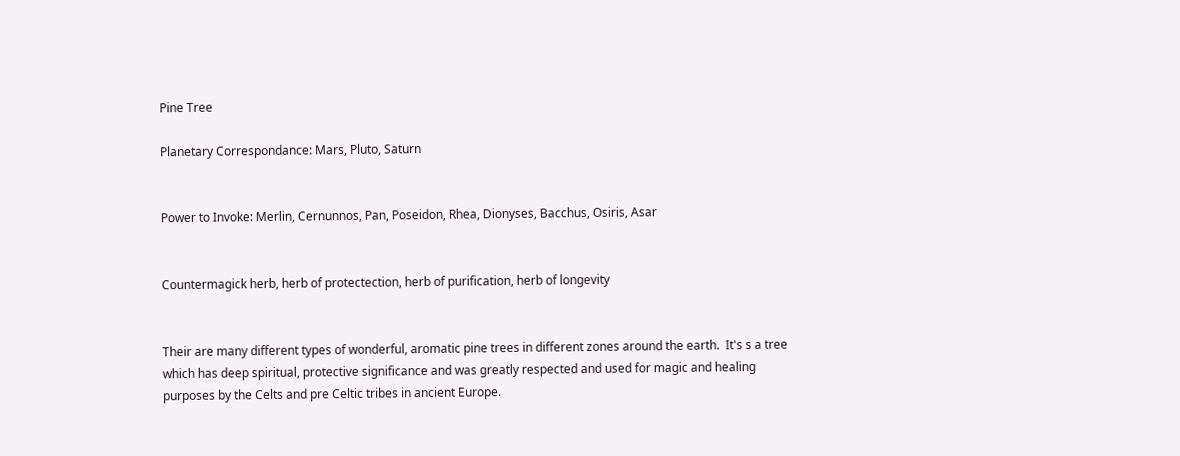Pine Tree

Planetary Correspondance: Mars, Pluto, Saturn


Power to Invoke: Merlin, Cernunnos, Pan, Poseidon, Rhea, Dionyses, Bacchus, Osiris, Asar


Countermagick herb, herb of protectection, herb of purification, herb of longevity


Their are many different types of wonderful, aromatic pine trees in different zones around the earth.  It's s a tree which has deep spiritual, protective significance and was greatly respected and used for magic and healing purposes by the Celts and pre Celtic tribes in ancient Europe.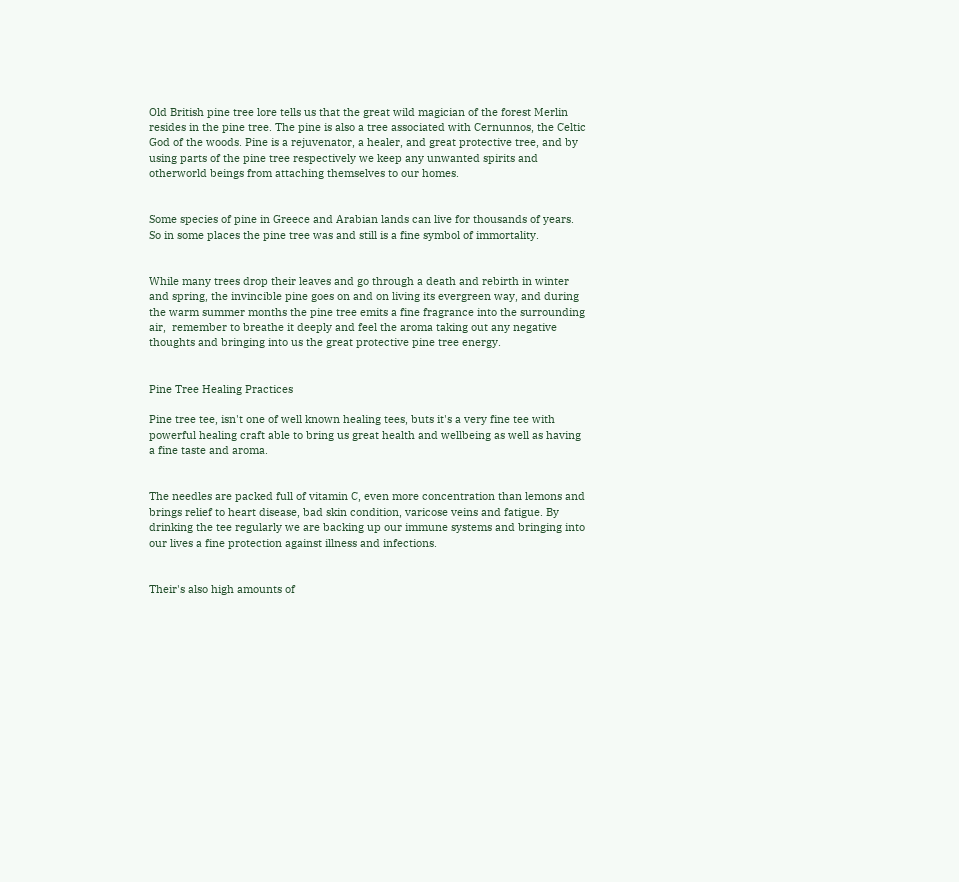Old British pine tree lore tells us that the great wild magician of the forest Merlin resides in the pine tree. The pine is also a tree associated with Cernunnos, the Celtic God of the woods. Pine is a rejuvenator, a healer, and great protective tree, and by using parts of the pine tree respectively we keep any unwanted spirits and otherworld beings from attaching themselves to our homes.


Some species of pine in Greece and Arabian lands can live for thousands of years. So in some places the pine tree was and still is a fine symbol of immortality.


While many trees drop their leaves and go through a death and rebirth in winter and spring, the invincible pine goes on and on living its evergreen way, and during the warm summer months the pine tree emits a fine fragrance into the surrounding air,  remember to breathe it deeply and feel the aroma taking out any negative thoughts and bringing into us the great protective pine tree energy.


Pine Tree Healing Practices

Pine tree tee, isn't one of well known healing tees, buts it's a very fine tee with powerful healing craft able to bring us great health and wellbeing as well as having a fine taste and aroma.


The needles are packed full of vitamin C, even more concentration than lemons and brings relief to heart disease, bad skin condition, varicose veins and fatigue. By drinking the tee regularly we are backing up our immune systems and bringing into our lives a fine protection against illness and infections.


Their's also high amounts of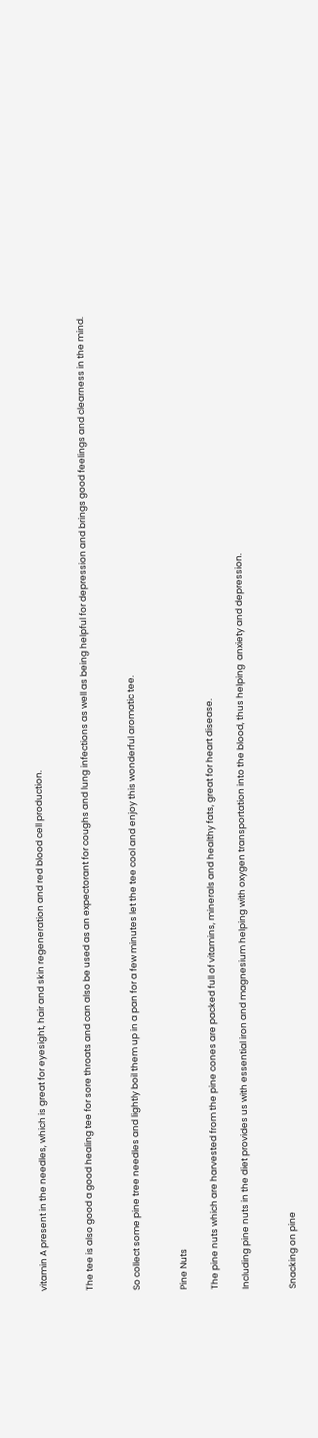vitamin A present in the needles, which is great for eyesight, hair and skin regeneration and red blood cell production.


The tee is also good a good healing tee for sore throats and can also be used as an expectorant for coughs and lung infections as well as being helpful for depression and brings good feelings and clearness in the mind.


So collect some pine tree needles and lightly boil them up in a pan for a few minutes let the tee cool and enjoy this wonderful aromatic tee.


Pine Nuts

The pine nuts which are harvested from the pine cones are packed full of vitamins, minerals and healthy fats, great for heart disease.

Including pine nuts in the diet provides us with essential iron and magnesium helping with oxygen transportation into the blood, thus helping  anxiety and depression.


Snacking on pine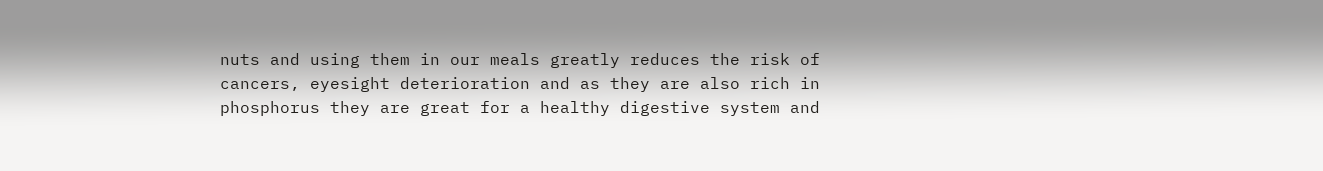nuts and using them in our meals greatly reduces the risk of cancers, eyesight deterioration and as they are also rich in phosphorus they are great for a healthy digestive system and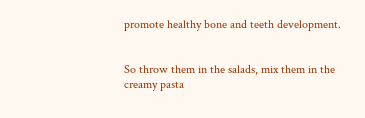promote healthy bone and teeth development.


So throw them in the salads, mix them in the creamy pasta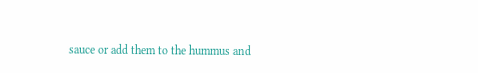sauce or add them to the hummus and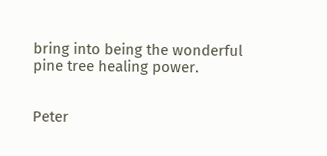bring into being the wonderful pine tree healing power.


Peter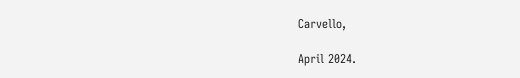Carvello,

April 2024.